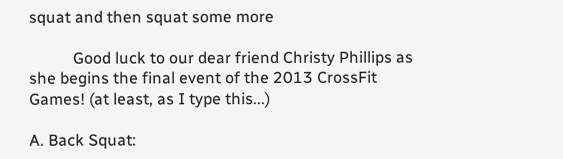squat and then squat some more

           Good luck to our dear friend Christy Phillips as she begins the final event of the 2013 CrossFit Games! (at least, as I type this...)

A. Back Squat: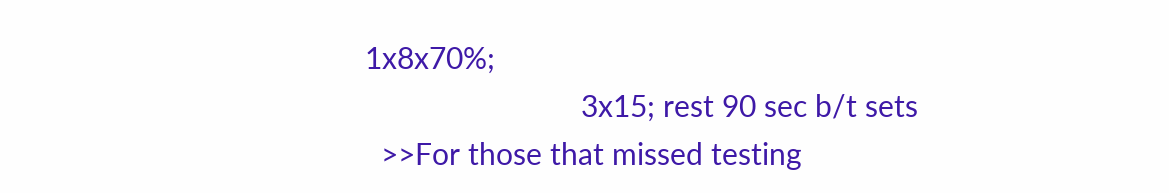1x8x70%;
                           3x15; rest 90 sec b/t sets
  >>For those that missed testing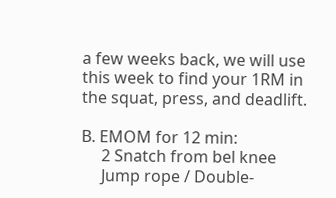a few weeks back, we will use this week to find your 1RM in the squat, press, and deadlift.

B. EMOM for 12 min:
     2 Snatch from bel knee
     Jump rope / Double-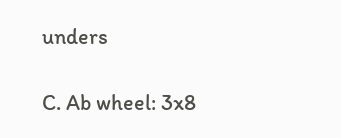unders

C. Ab wheel: 3x8